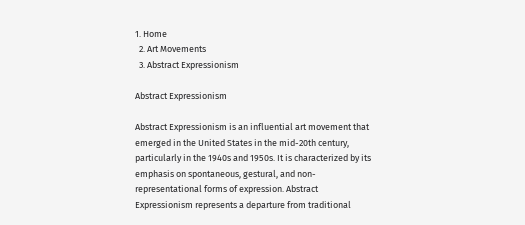1. Home
  2. Art Movements
  3. Abstract Expressionism

Abstract Expressionism

Abstract Expressionism is an influential art movement that emerged in the United States in the mid-20th century, particularly in the 1940s and 1950s. It is characterized by its emphasis on spontaneous, gestural, and non-representational forms of expression. Abstract Expressionism represents a departure from traditional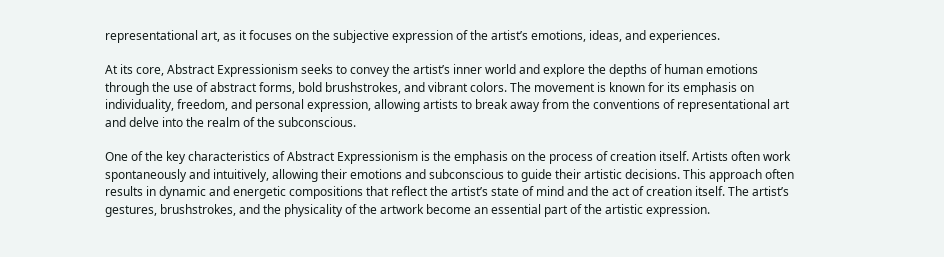representational art, as it focuses on the subjective expression of the artist’s emotions, ideas, and experiences.

At its core, Abstract Expressionism seeks to convey the artist’s inner world and explore the depths of human emotions through the use of abstract forms, bold brushstrokes, and vibrant colors. The movement is known for its emphasis on individuality, freedom, and personal expression, allowing artists to break away from the conventions of representational art and delve into the realm of the subconscious.

One of the key characteristics of Abstract Expressionism is the emphasis on the process of creation itself. Artists often work spontaneously and intuitively, allowing their emotions and subconscious to guide their artistic decisions. This approach often results in dynamic and energetic compositions that reflect the artist’s state of mind and the act of creation itself. The artist’s gestures, brushstrokes, and the physicality of the artwork become an essential part of the artistic expression.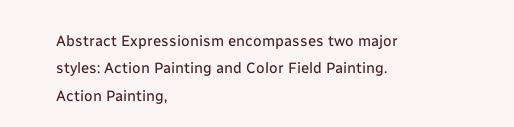Abstract Expressionism encompasses two major styles: Action Painting and Color Field Painting. Action Painting,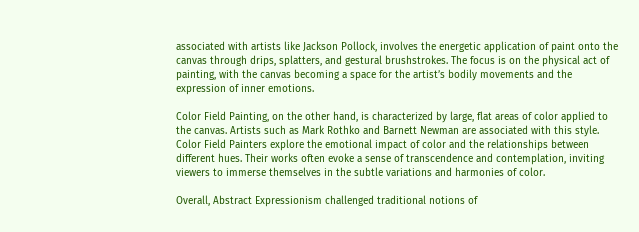associated with artists like Jackson Pollock, involves the energetic application of paint onto the canvas through drips, splatters, and gestural brushstrokes. The focus is on the physical act of painting, with the canvas becoming a space for the artist’s bodily movements and the expression of inner emotions.

Color Field Painting, on the other hand, is characterized by large, flat areas of color applied to the canvas. Artists such as Mark Rothko and Barnett Newman are associated with this style. Color Field Painters explore the emotional impact of color and the relationships between different hues. Their works often evoke a sense of transcendence and contemplation, inviting viewers to immerse themselves in the subtle variations and harmonies of color.

Overall, Abstract Expressionism challenged traditional notions of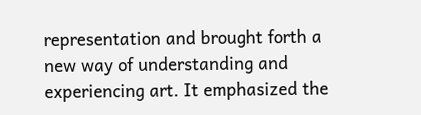representation and brought forth a new way of understanding and experiencing art. It emphasized the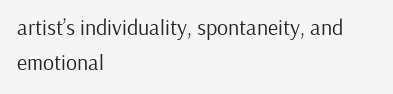artist’s individuality, spontaneity, and emotional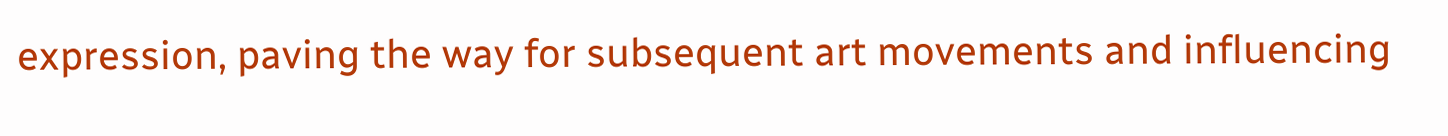expression, paving the way for subsequent art movements and influencing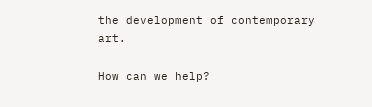the development of contemporary art.

How can we help?